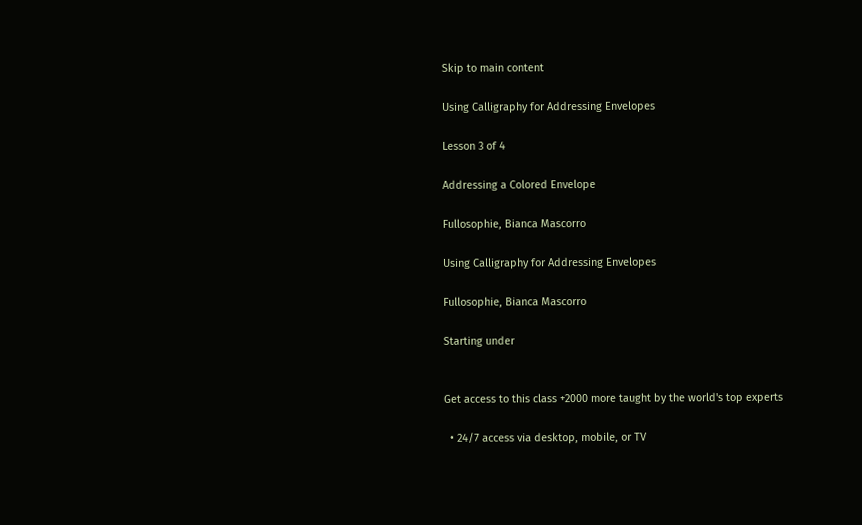Skip to main content

Using Calligraphy for Addressing Envelopes

Lesson 3 of 4

Addressing a Colored Envelope

Fullosophie, Bianca Mascorro

Using Calligraphy for Addressing Envelopes

Fullosophie, Bianca Mascorro

Starting under


Get access to this class +2000 more taught by the world's top experts

  • 24/7 access via desktop, mobile, or TV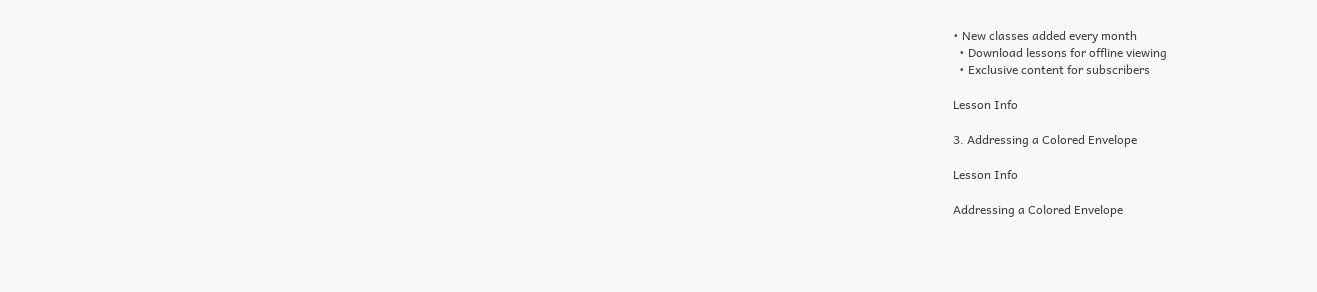• New classes added every month
  • Download lessons for offline viewing
  • Exclusive content for subscribers

Lesson Info

3. Addressing a Colored Envelope

Lesson Info

Addressing a Colored Envelope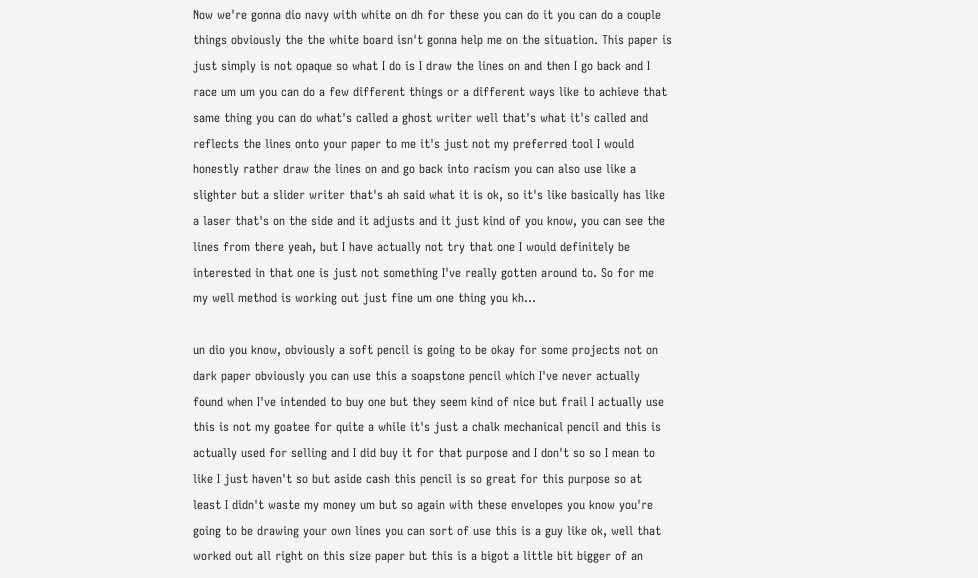Now we're gonna dio navy with white on dh for these you can do it you can do a couple things obviously the the white board isn't gonna help me on the situation. This paper is just simply is not opaque so what I do is I draw the lines on and then I go back and I race um um you can do a few different things or a different ways like to achieve that same thing you can do what's called a ghost writer well that's what it's called and reflects the lines onto your paper to me it's just not my preferred tool I would honestly rather draw the lines on and go back into racism you can also use like a slighter but a slider writer that's ah said what it is ok, so it's like basically has like a laser that's on the side and it adjusts and it just kind of you know, you can see the lines from there yeah, but I have actually not try that one I would definitely be interested in that one is just not something I've really gotten around to. So for me my well method is working out just fine um one thing you kh...

un dio you know, obviously a soft pencil is going to be okay for some projects not on dark paper obviously you can use this a soapstone pencil which I've never actually found when I've intended to buy one but they seem kind of nice but frail I actually use this is not my goatee for quite a while it's just a chalk mechanical pencil and this is actually used for selling and I did buy it for that purpose and I don't so so I mean to like I just haven't so but aside cash this pencil is so great for this purpose so at least I didn't waste my money um but so again with these envelopes you know you're going to be drawing your own lines you can sort of use this is a guy like ok, well that worked out all right on this size paper but this is a bigot a little bit bigger of an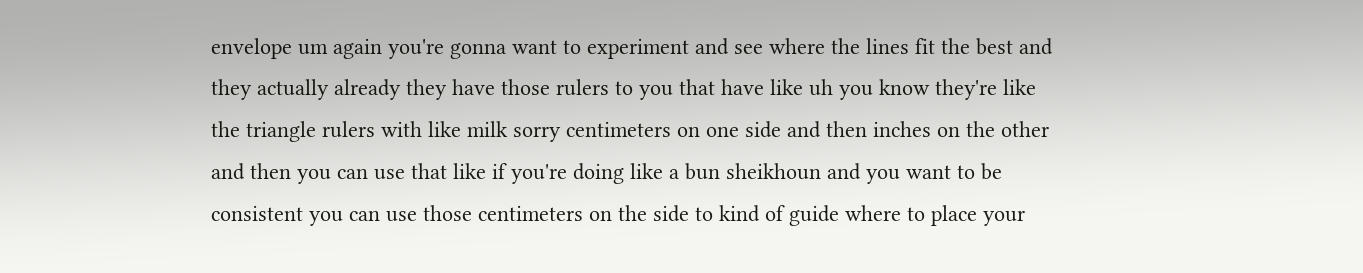envelope um again you're gonna want to experiment and see where the lines fit the best and they actually already they have those rulers to you that have like uh you know they're like the triangle rulers with like milk sorry centimeters on one side and then inches on the other and then you can use that like if you're doing like a bun sheikhoun and you want to be consistent you can use those centimeters on the side to kind of guide where to place your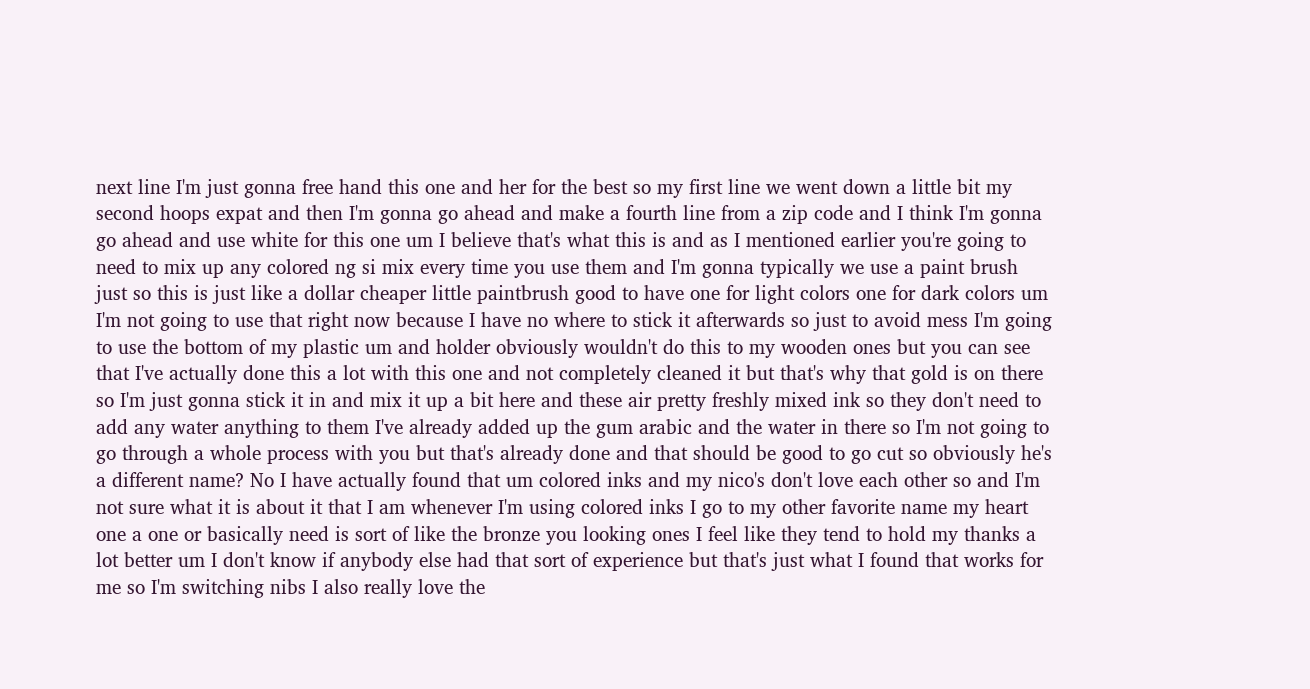next line I'm just gonna free hand this one and her for the best so my first line we went down a little bit my second hoops expat and then I'm gonna go ahead and make a fourth line from a zip code and I think I'm gonna go ahead and use white for this one um I believe that's what this is and as I mentioned earlier you're going to need to mix up any colored ng si mix every time you use them and I'm gonna typically we use a paint brush just so this is just like a dollar cheaper little paintbrush good to have one for light colors one for dark colors um I'm not going to use that right now because I have no where to stick it afterwards so just to avoid mess I'm going to use the bottom of my plastic um and holder obviously wouldn't do this to my wooden ones but you can see that I've actually done this a lot with this one and not completely cleaned it but that's why that gold is on there so I'm just gonna stick it in and mix it up a bit here and these air pretty freshly mixed ink so they don't need to add any water anything to them I've already added up the gum arabic and the water in there so I'm not going to go through a whole process with you but that's already done and that should be good to go cut so obviously he's a different name? No I have actually found that um colored inks and my nico's don't love each other so and I'm not sure what it is about it that I am whenever I'm using colored inks I go to my other favorite name my heart one a one or basically need is sort of like the bronze you looking ones I feel like they tend to hold my thanks a lot better um I don't know if anybody else had that sort of experience but that's just what I found that works for me so I'm switching nibs I also really love the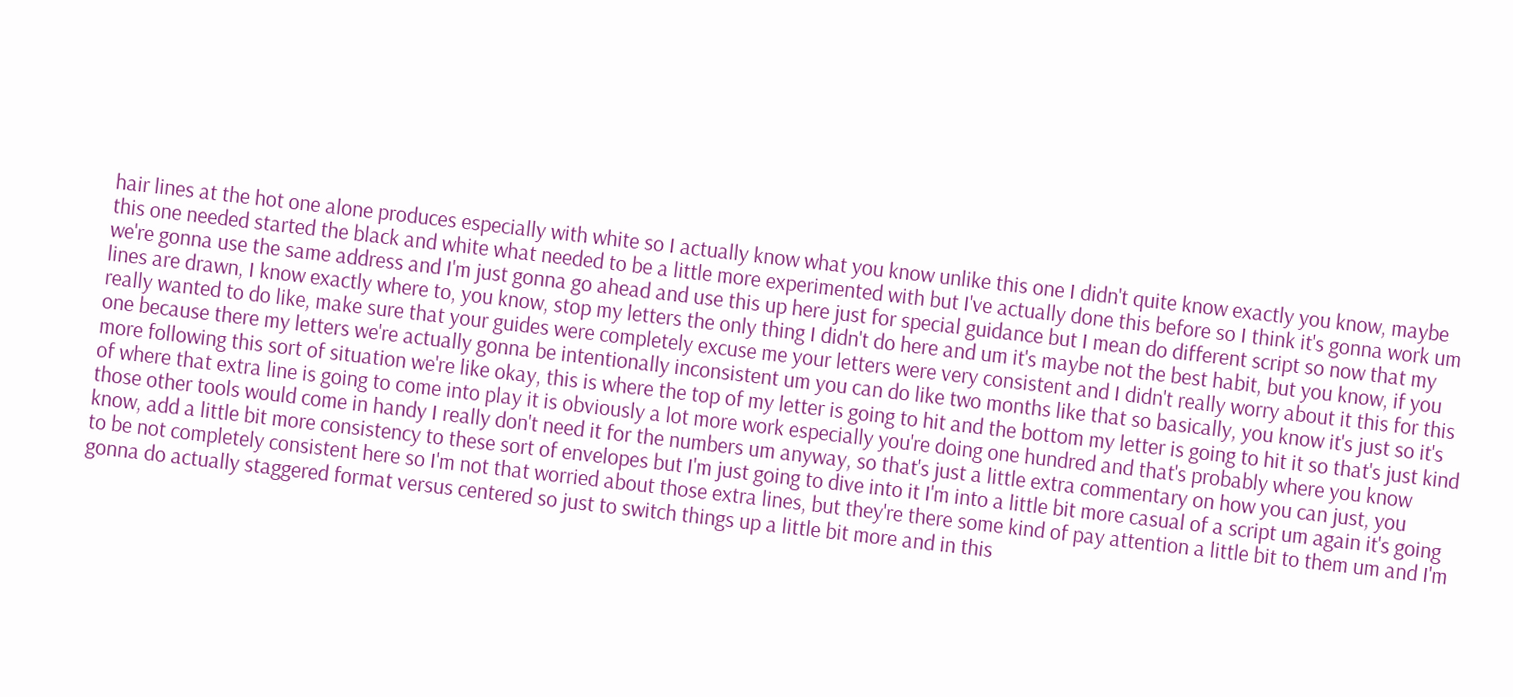hair lines at the hot one alone produces especially with white so I actually know what you know unlike this one I didn't quite know exactly you know, maybe this one needed started the black and white what needed to be a little more experimented with but I've actually done this before so I think it's gonna work um we're gonna use the same address and I'm just gonna go ahead and use this up here just for special guidance but I mean do different script so now that my lines are drawn, I know exactly where to, you know, stop my letters the only thing I didn't do here and um it's maybe not the best habit, but you know, if you really wanted to do like, make sure that your guides were completely excuse me your letters were very consistent and I didn't really worry about it this for this one because there my letters we're actually gonna be intentionally inconsistent um you can do like two months like that so basically, you know it's just so it's more following this sort of situation we're like okay, this is where the top of my letter is going to hit and the bottom my letter is going to hit it so that's just kind of where that extra line is going to come into play it is obviously a lot more work especially you're doing one hundred and that's probably where you know those other tools would come in handy I really don't need it for the numbers um anyway, so that's just a little extra commentary on how you can just, you know, add a little bit more consistency to these sort of envelopes but I'm just going to dive into it I'm into a little bit more casual of a script um again it's going to be not completely consistent here so I'm not that worried about those extra lines, but they're there some kind of pay attention a little bit to them um and I'm gonna do actually staggered format versus centered so just to switch things up a little bit more and in this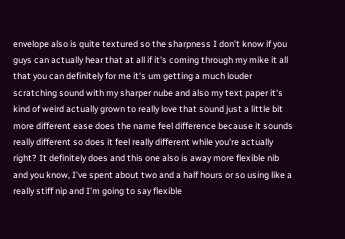envelope also is quite textured so the sharpness I don't know if you guys can actually hear that at all if it's coming through my mike it all that you can definitely for me it's um getting a much louder scratching sound with my sharper nube and also my text paper it's kind of weird actually grown to really love that sound just a little bit more different ease does the name feel difference because it sounds really different so does it feel really different while you're actually right? It definitely does and this one also is away more flexible nib and you know, I've spent about two and a half hours or so using like a really stiff nip and I'm going to say flexible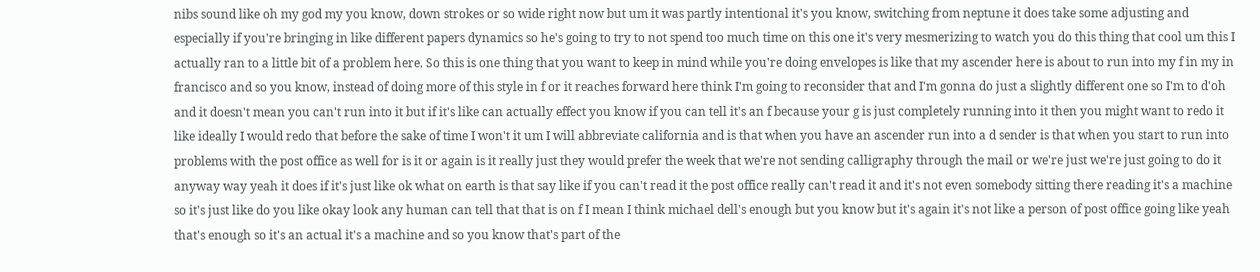nibs sound like oh my god my you know, down strokes or so wide right now but um it was partly intentional it's you know, switching from neptune it does take some adjusting and especially if you're bringing in like different papers dynamics so he's going to try to not spend too much time on this one it's very mesmerizing to watch you do this thing that cool um this I actually ran to a little bit of a problem here. So this is one thing that you want to keep in mind while you're doing envelopes is like that my ascender here is about to run into my f in my in francisco and so you know, instead of doing more of this style in f or it reaches forward here think I'm going to reconsider that and I'm gonna do just a slightly different one so I'm to d'oh and it doesn't mean you can't run into it but if it's like can actually effect you know if you can tell it's an f because your g is just completely running into it then you might want to redo it like ideally I would redo that before the sake of time I won't it um I will abbreviate california and is that when you have an ascender run into a d sender is that when you start to run into problems with the post office as well for is it or again is it really just they would prefer the week that we're not sending calligraphy through the mail or we're just we're just going to do it anyway way yeah it does if it's just like ok what on earth is that say like if you can't read it the post office really can't read it and it's not even somebody sitting there reading it's a machine so it's just like do you like okay look any human can tell that that is on f I mean I think michael dell's enough but you know but it's again it's not like a person of post office going like yeah that's enough so it's an actual it's a machine and so you know that's part of the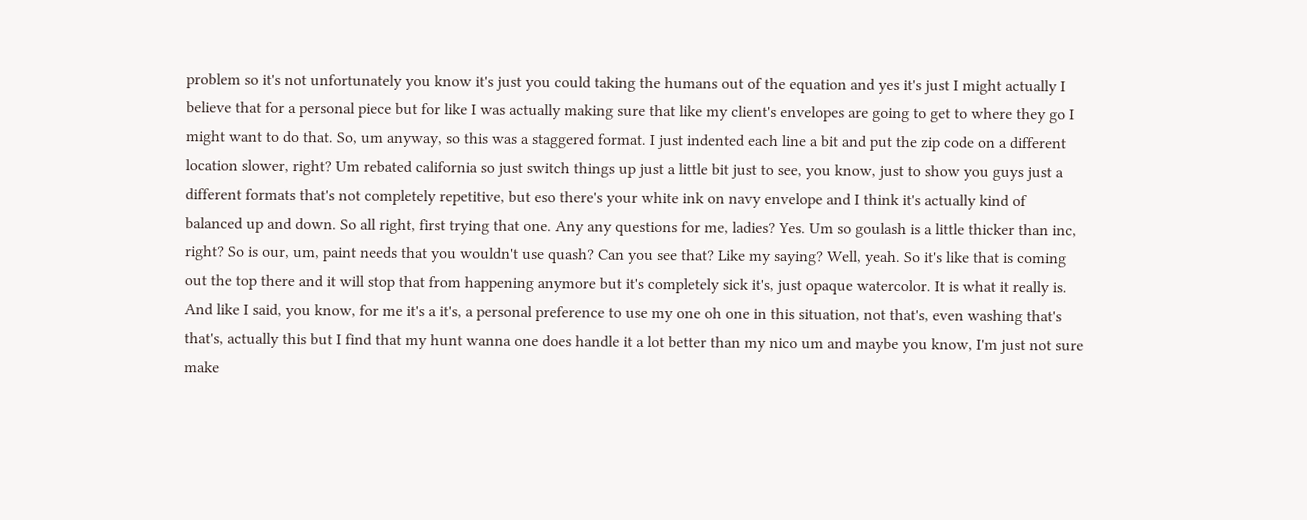problem so it's not unfortunately you know it's just you could taking the humans out of the equation and yes it's just I might actually I believe that for a personal piece but for like I was actually making sure that like my client's envelopes are going to get to where they go I might want to do that. So, um anyway, so this was a staggered format. I just indented each line a bit and put the zip code on a different location slower, right? Um rebated california so just switch things up just a little bit just to see, you know, just to show you guys just a different formats that's not completely repetitive, but eso there's your white ink on navy envelope and I think it's actually kind of balanced up and down. So all right, first trying that one. Any any questions for me, ladies? Yes. Um so goulash is a little thicker than inc, right? So is our, um, paint needs that you wouldn't use quash? Can you see that? Like my saying? Well, yeah. So it's like that is coming out the top there and it will stop that from happening anymore but it's completely sick it's, just opaque watercolor. It is what it really is. And like I said, you know, for me it's a it's, a personal preference to use my one oh one in this situation, not that's, even washing that's that's, actually this but I find that my hunt wanna one does handle it a lot better than my nico um and maybe you know, I'm just not sure make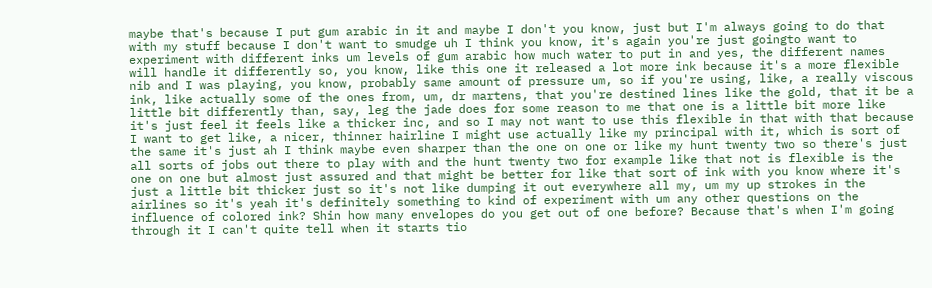maybe that's because I put gum arabic in it and maybe I don't you know, just but I'm always going to do that with my stuff because I don't want to smudge uh I think you know, it's again you're just goingto want to experiment with different inks um levels of gum arabic how much water to put in and yes, the different names will handle it differently so, you know, like this one it released a lot more ink because it's a more flexible nib and I was playing, you know, probably same amount of pressure um, so if you're using, like, a really viscous ink, like actually some of the ones from, um, dr martens, that you're destined lines like the gold, that it be a little bit differently than, say, leg the jade does for some reason to me that one is a little bit more like it's just feel it feels like a thicker inc, and so I may not want to use this flexible in that with that because I want to get like, a nicer, thinner hairline I might use actually like my principal with it, which is sort of the same it's just ah I think maybe even sharper than the one on one or like my hunt twenty two so there's just all sorts of jobs out there to play with and the hunt twenty two for example like that not is flexible is the one on one but almost just assured and that might be better for like that sort of ink with you know where it's just a little bit thicker just so it's not like dumping it out everywhere all my, um my up strokes in the airlines so it's yeah it's definitely something to kind of experiment with um any other questions on the influence of colored ink? Shin how many envelopes do you get out of one before? Because that's when I'm going through it I can't quite tell when it starts tio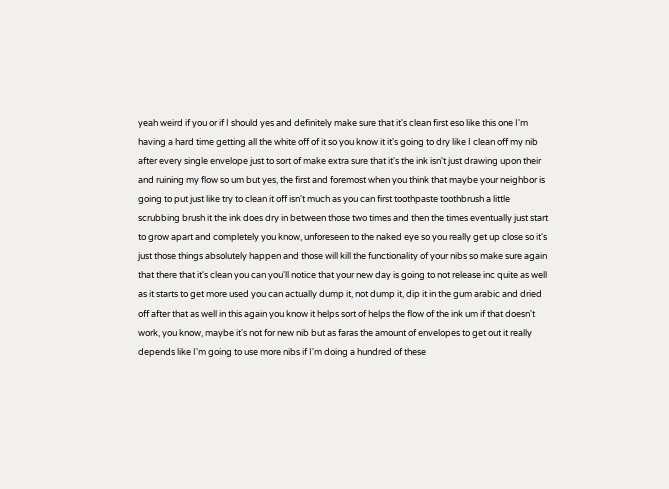yeah weird if you or if I should yes and definitely make sure that it's clean first eso like this one I'm having a hard time getting all the white off of it so you know it it's going to dry like I clean off my nib after every single envelope just to sort of make extra sure that it's the ink isn't just drawing upon their and ruining my flow so um but yes, the first and foremost when you think that maybe your neighbor is going to put just like try to clean it off isn't much as you can first toothpaste toothbrush a little scrubbing brush it the ink does dry in between those two times and then the times eventually just start to grow apart and completely you know, unforeseen to the naked eye so you really get up close so it's just those things absolutely happen and those will kill the functionality of your nibs so make sure again that there that it's clean you can you'll notice that your new day is going to not release inc quite as well as it starts to get more used you can actually dump it, not dump it, dip it in the gum arabic and dried off after that as well in this again you know it helps sort of helps the flow of the ink um if that doesn't work, you know, maybe it's not for new nib but as faras the amount of envelopes to get out it really depends like I'm going to use more nibs if I'm doing a hundred of these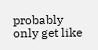probably only get like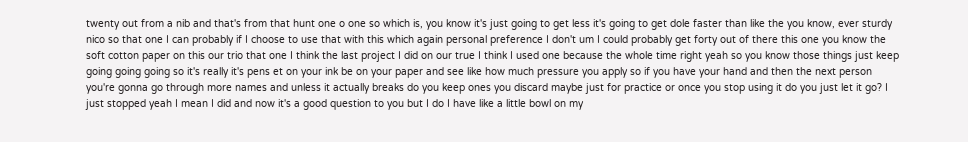twenty out from a nib and that's from that hunt one o one so which is, you know it's just going to get less it's going to get dole faster than like the you know, ever sturdy nico so that one I can probably if I choose to use that with this which again personal preference I don't um I could probably get forty out of there this one you know the soft cotton paper on this our trio that one I think the last project I did on our true I think I used one because the whole time right yeah so you know those things just keep going going going so it's really it's pens et on your ink be on your paper and see like how much pressure you apply so if you have your hand and then the next person you're gonna go through more names and unless it actually breaks do you keep ones you discard maybe just for practice or once you stop using it do you just let it go? I just stopped yeah I mean I did and now it's a good question to you but I do I have like a little bowl on my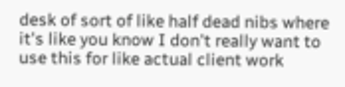desk of sort of like half dead nibs where it's like you know I don't really want to use this for like actual client work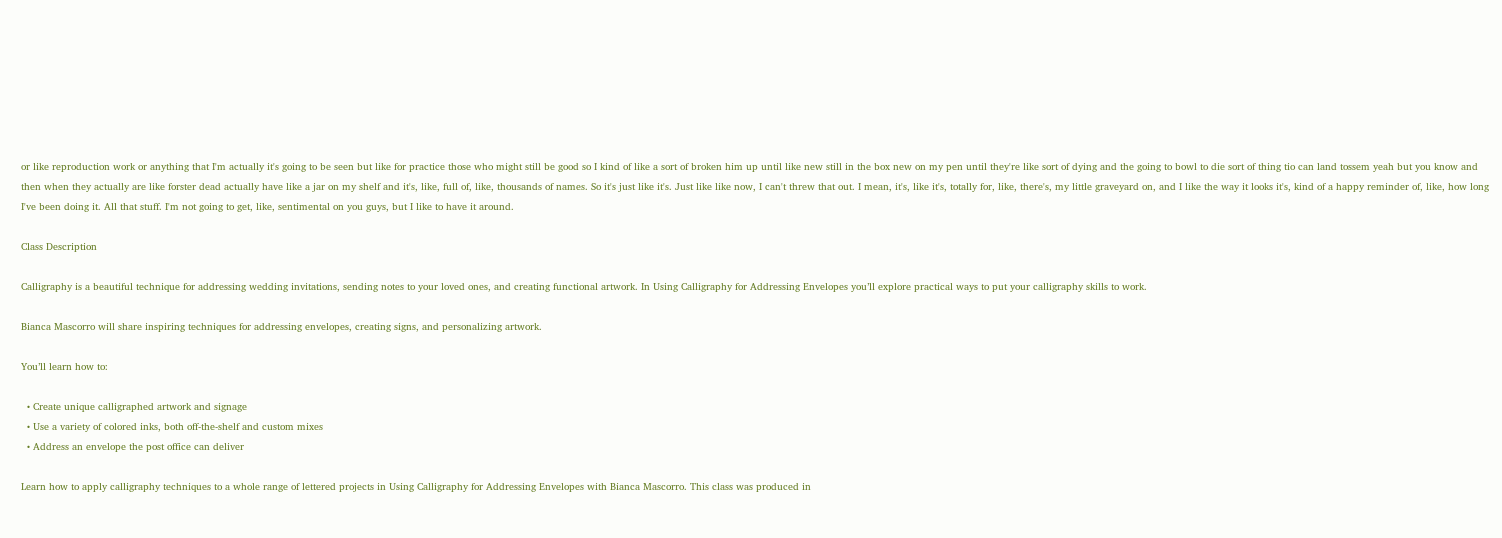or like reproduction work or anything that I'm actually it's going to be seen but like for practice those who might still be good so I kind of like a sort of broken him up until like new still in the box new on my pen until they're like sort of dying and the going to bowl to die sort of thing tio can land tossem yeah but you know and then when they actually are like forster dead actually have like a jar on my shelf and it's, like, full of, like, thousands of names. So it's just like it's. Just like like now, I can't threw that out. I mean, it's, like it's, totally for, like, there's, my little graveyard on, and I like the way it looks it's, kind of a happy reminder of, like, how long I've been doing it. All that stuff. I'm not going to get, like, sentimental on you guys, but I like to have it around.

Class Description

Calligraphy is a beautiful technique for addressing wedding invitations, sending notes to your loved ones, and creating functional artwork. In Using Calligraphy for Addressing Envelopes you’ll explore practical ways to put your calligraphy skills to work.

Bianca Mascorro will share inspiring techniques for addressing envelopes, creating signs, and personalizing artwork.

You’ll learn how to:

  • Create unique calligraphed artwork and signage
  • Use a variety of colored inks, both off-the-shelf and custom mixes
  • Address an envelope the post office can deliver

Learn how to apply calligraphy techniques to a whole range of lettered projects in Using Calligraphy for Addressing Envelopes with Bianca Mascorro. This class was produced in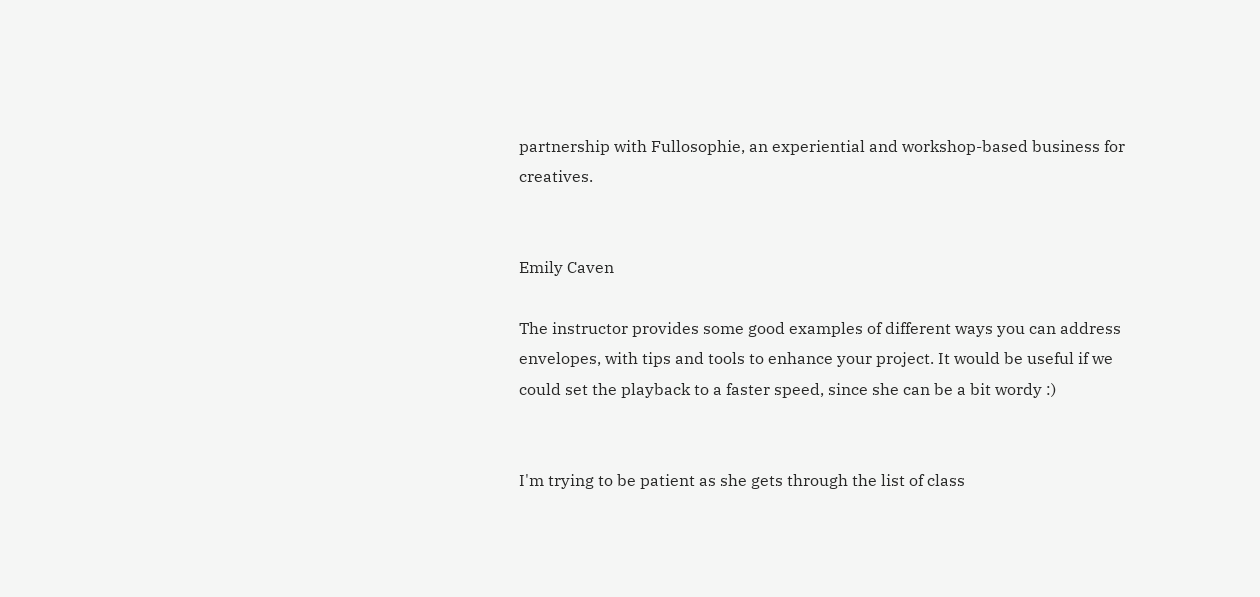partnership with Fullosophie, an experiential and workshop-based business for creatives.


Emily Caven

The instructor provides some good examples of different ways you can address envelopes, with tips and tools to enhance your project. It would be useful if we could set the playback to a faster speed, since she can be a bit wordy :)


I'm trying to be patient as she gets through the list of class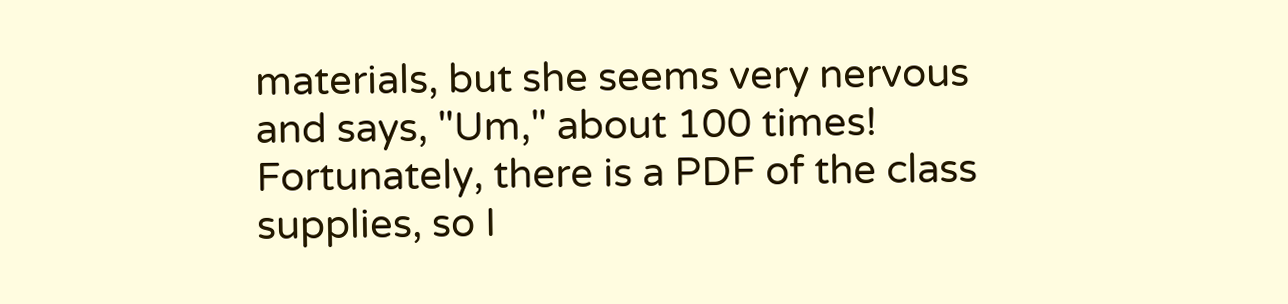materials, but she seems very nervous and says, "Um," about 100 times! Fortunately, there is a PDF of the class supplies, so I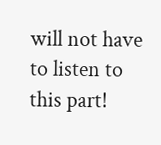will not have to listen to this part!